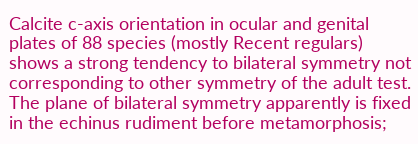Calcite c-axis orientation in ocular and genital plates of 88 species (mostly Recent regulars) shows a strong tendency to bilateral symmetry not corresponding to other symmetry of the adult test. The plane of bilateral symmetry apparently is fixed in the echinus rudiment before metamorphosis;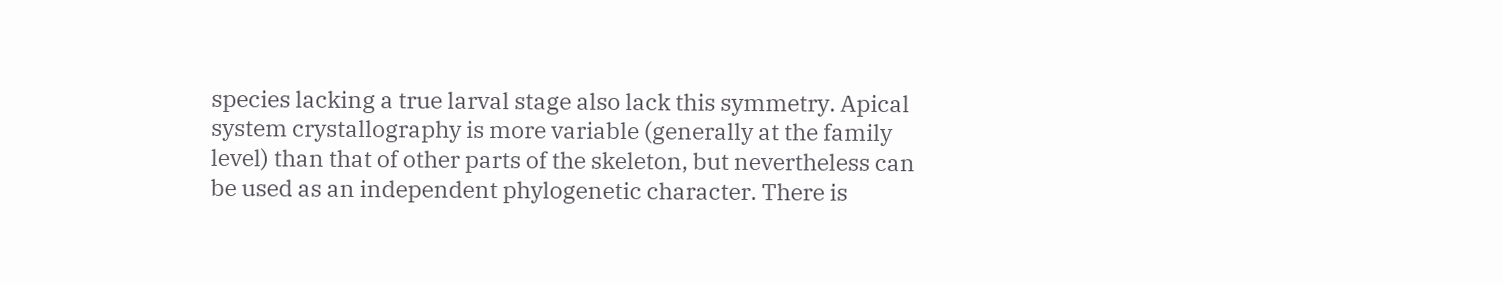species lacking a true larval stage also lack this symmetry. Apical system crystallography is more variable (generally at the family level) than that of other parts of the skeleton, but nevertheless can be used as an independent phylogenetic character. There is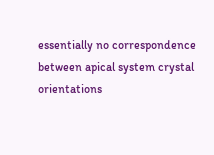essentially no correspondence between apical system crystal orientations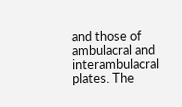and those of ambulacral and interambulacral plates. The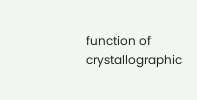function of crystallographic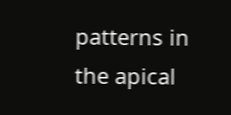patterns in the apical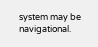system may be navigational.